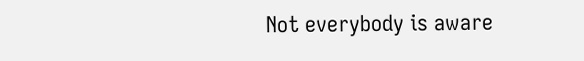Not everybody is aware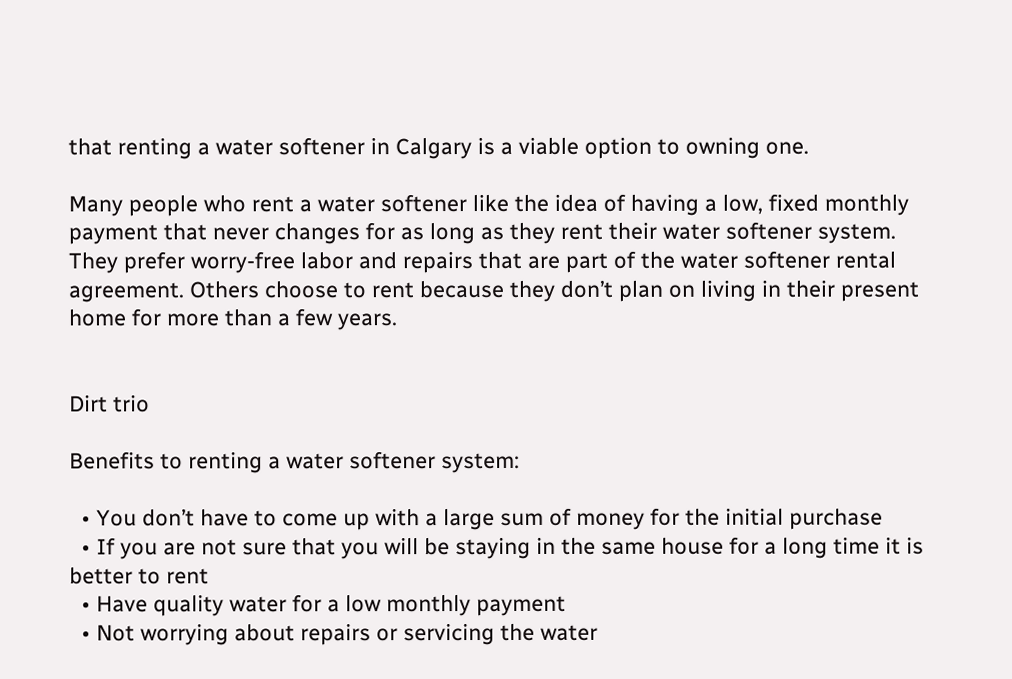that renting a water softener in Calgary is a viable option to owning one.

Many people who rent a water softener like the idea of having a low, fixed monthly payment that never changes for as long as they rent their water softener system. They prefer worry-free labor and repairs that are part of the water softener rental agreement. Others choose to rent because they don’t plan on living in their present home for more than a few years.


Dirt trio

Benefits to renting a water softener system:

  • You don’t have to come up with a large sum of money for the initial purchase
  • If you are not sure that you will be staying in the same house for a long time it is better to rent
  • Have quality water for a low monthly payment
  • Not worrying about repairs or servicing the water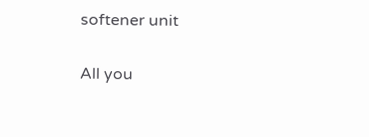softener unit

All you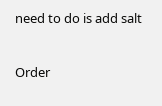need to do is add salt


Order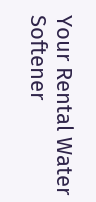Your Rental Water Softener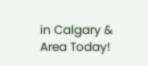in Calgary & Area Today!